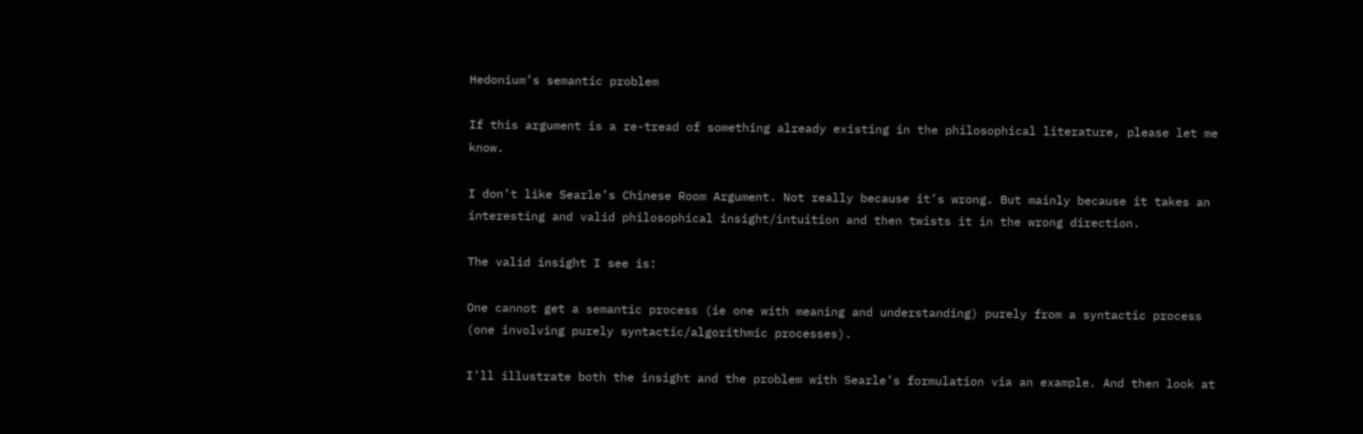Hedonium’s semantic problem

If this argument is a re-tread of something already existing in the philosophical literature, please let me know.

I don’t like Searle’s Chinese Room Argument. Not really because it’s wrong. But mainly because it takes an interesting and valid philosophical insight/intuition and then twists it in the wrong direction.

The valid insight I see is:

One cannot get a semantic process (ie one with meaning and understanding) purely from a syntactic process (one involving purely syntactic/algorithmic processes).

I’ll illustrate both the insight and the problem with Searle’s formulation via an example. And then look at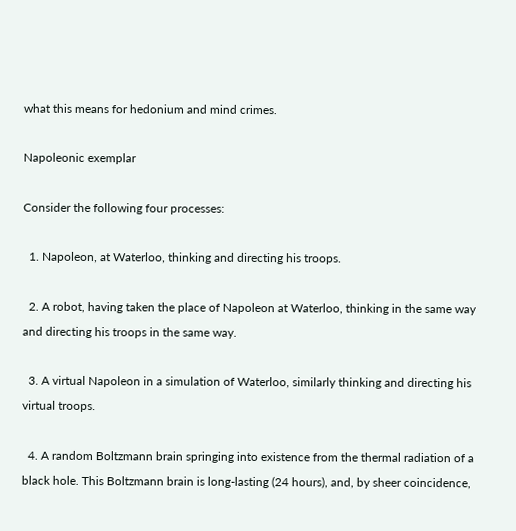what this means for hedonium and mind crimes.

Napoleonic exemplar

Consider the following four processes:

  1. Napoleon, at Waterloo, thinking and directing his troops.

  2. A robot, having taken the place of Napoleon at Waterloo, thinking in the same way and directing his troops in the same way.

  3. A virtual Napoleon in a simulation of Waterloo, similarly thinking and directing his virtual troops.

  4. A random Boltzmann brain springing into existence from the thermal radiation of a black hole. This Boltzmann brain is long-lasting (24 hours), and, by sheer coincidence,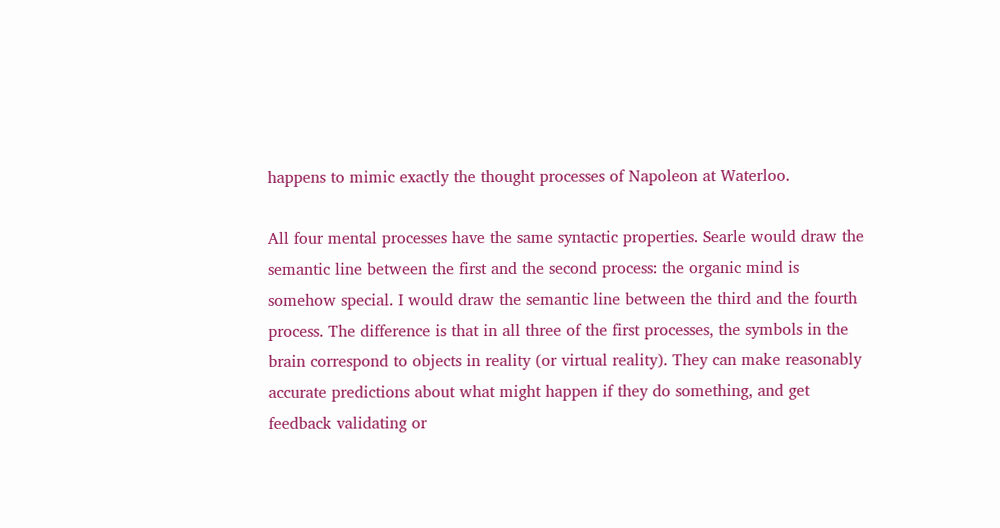happens to mimic exactly the thought processes of Napoleon at Waterloo.

All four mental processes have the same syntactic properties. Searle would draw the semantic line between the first and the second process: the organic mind is somehow special. I would draw the semantic line between the third and the fourth process. The difference is that in all three of the first processes, the symbols in the brain correspond to objects in reality (or virtual reality). They can make reasonably accurate predictions about what might happen if they do something, and get feedback validating or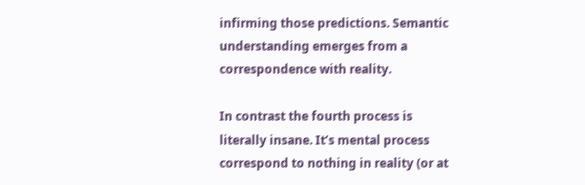infirming those predictions. Semantic understanding emerges from a correspondence with reality.

In contrast the fourth process is literally insane. It’s mental process correspond to nothing in reality (or at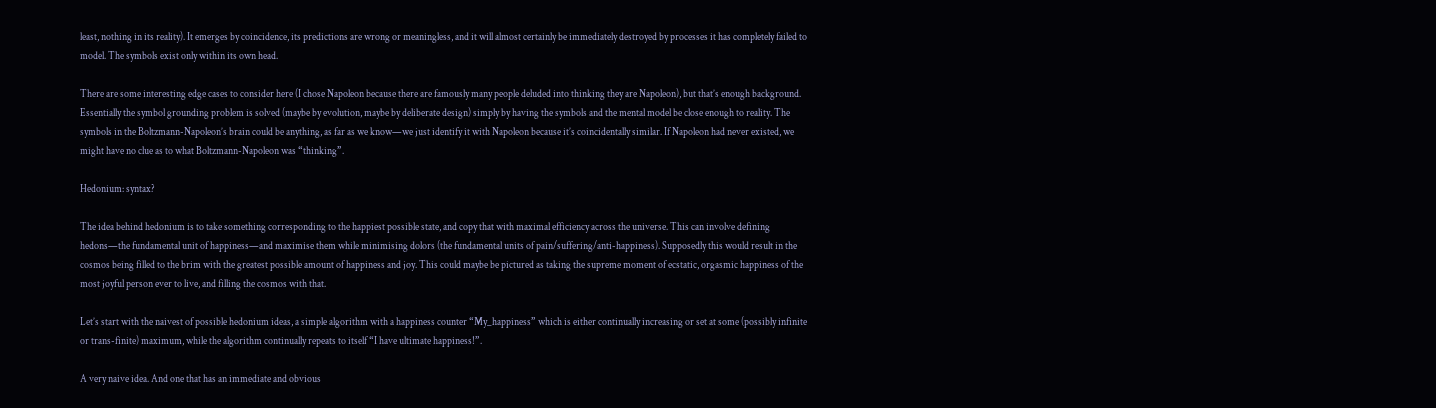least, nothing in its reality). It emerges by coincidence, its predictions are wrong or meaningless, and it will almost certainly be immediately destroyed by processes it has completely failed to model. The symbols exist only within its own head.

There are some interesting edge cases to consider here (I chose Napoleon because there are famously many people deluded into thinking they are Napoleon), but that’s enough background. Essentially the symbol grounding problem is solved (maybe by evolution, maybe by deliberate design) simply by having the symbols and the mental model be close enough to reality. The symbols in the Boltzmann-Napoleon’s brain could be anything, as far as we know—we just identify it with Napoleon because it’s coincidentally similar. If Napoleon had never existed, we might have no clue as to what Boltzmann-Napoleon was “thinking”.

Hedonium: syntax?

The idea behind hedonium is to take something corresponding to the happiest possible state, and copy that with maximal efficiency across the universe. This can involve defining hedons—the fundamental unit of happiness—and maximise them while minimising dolors (the fundamental units of pain/suffering/anti-happiness). Supposedly this would result in the cosmos being filled to the brim with the greatest possible amount of happiness and joy. This could maybe be pictured as taking the supreme moment of ecstatic, orgasmic happiness of the most joyful person ever to live, and filling the cosmos with that.

Let’s start with the naivest of possible hedonium ideas, a simple algorithm with a happiness counter “My_happiness” which is either continually increasing or set at some (possibly infinite or trans-finite) maximum, while the algorithm continually repeats to itself “I have ultimate happiness!”.

A very naive idea. And one that has an immediate and obvious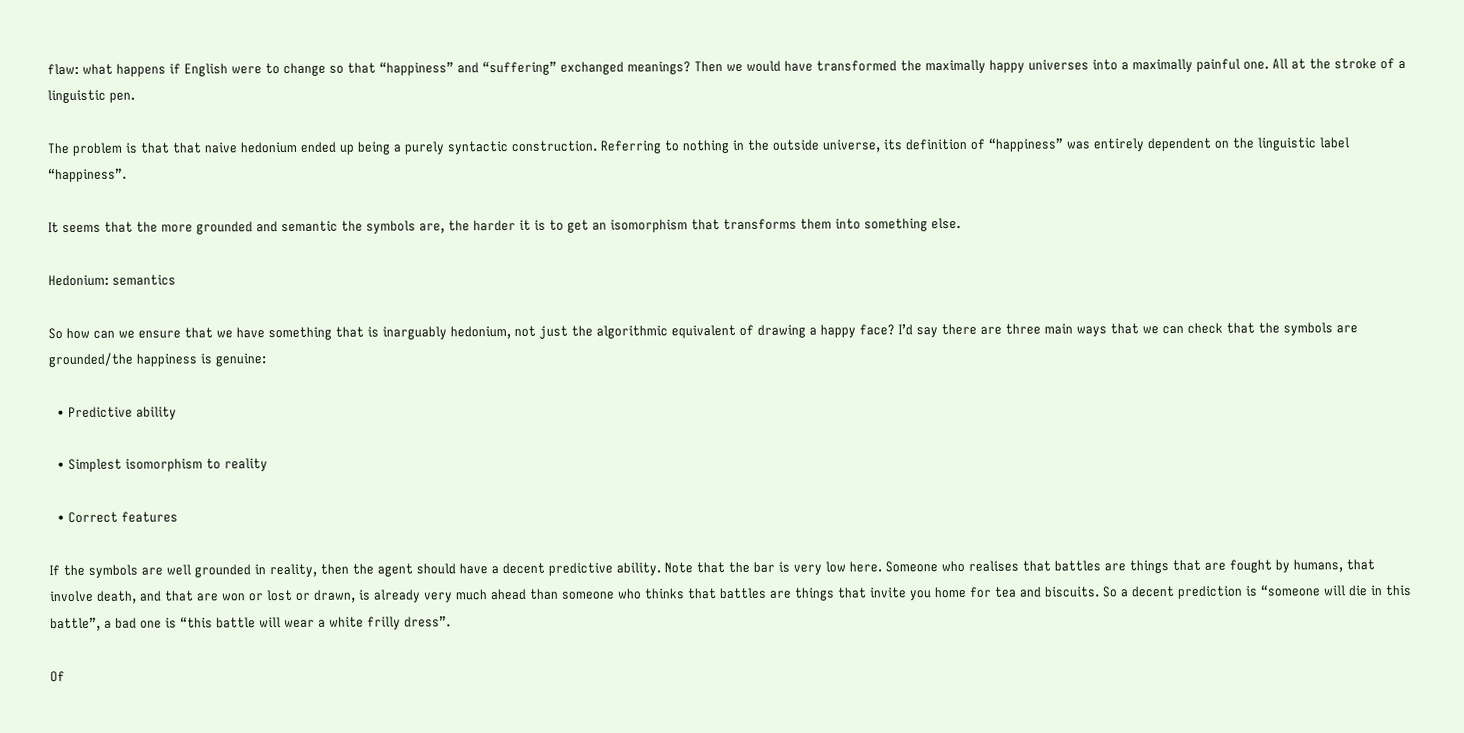flaw: what happens if English were to change so that “happiness” and “suffering” exchanged meanings? Then we would have transformed the maximally happy universes into a maximally painful one. All at the stroke of a linguistic pen.

The problem is that that naive hedonium ended up being a purely syntactic construction. Referring to nothing in the outside universe, its definition of “happiness” was entirely dependent on the linguistic label “happiness”.

It seems that the more grounded and semantic the symbols are, the harder it is to get an isomorphism that transforms them into something else.

Hedonium: semantics

So how can we ensure that we have something that is inarguably hedonium, not just the algorithmic equivalent of drawing a happy face? I’d say there are three main ways that we can check that the symbols are grounded/the happiness is genuine:

  • Predictive ability

  • Simplest isomorphism to reality

  • Correct features

If the symbols are well grounded in reality, then the agent should have a decent predictive ability. Note that the bar is very low here. Someone who realises that battles are things that are fought by humans, that involve death, and that are won or lost or drawn, is already very much ahead than someone who thinks that battles are things that invite you home for tea and biscuits. So a decent prediction is “someone will die in this battle”, a bad one is “this battle will wear a white frilly dress”.

Of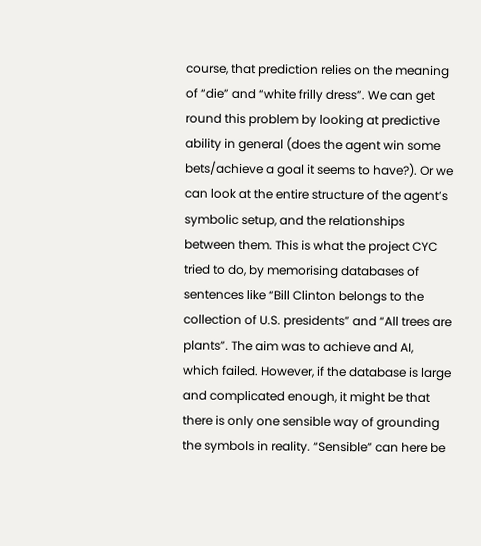course, that prediction relies on the meaning of “die” and “white frilly dress”. We can get round this problem by looking at predictive ability in general (does the agent win some bets/achieve a goal it seems to have?). Or we can look at the entire structure of the agent’s symbolic setup, and the relationships between them. This is what the project CYC tried to do, by memorising databases of sentences like “Bill Clinton belongs to the collection of U.S. presidents” and “All trees are plants”. The aim was to achieve and AI, which failed. However, if the database is large and complicated enough, it might be that there is only one sensible way of grounding the symbols in reality. “Sensible” can here be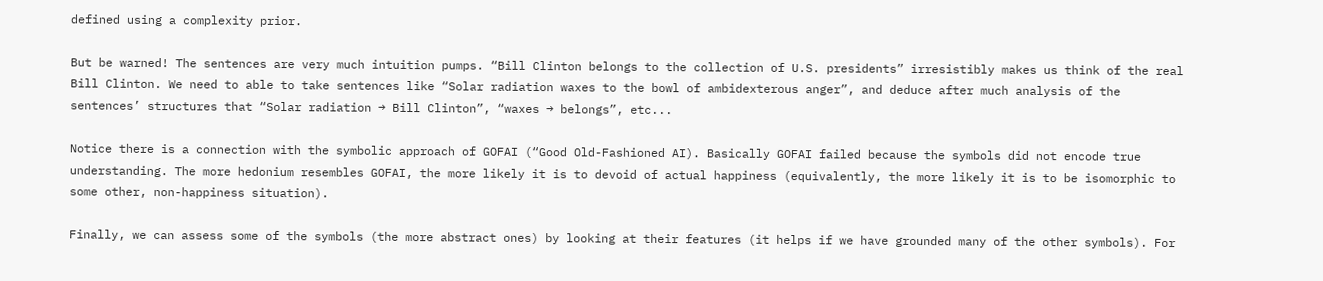defined using a complexity prior.

But be warned! The sentences are very much intuition pumps. “Bill Clinton belongs to the collection of U.S. presidents” irresistibly makes us think of the real Bill Clinton. We need to able to take sentences like “Solar radiation waxes to the bowl of ambidexterous anger”, and deduce after much analysis of the sentences’ structures that “Solar radiation → Bill Clinton”, “waxes → belongs”, etc...

Notice there is a connection with the symbolic approach of GOFAI (“Good Old-Fashioned AI). Basically GOFAI failed because the symbols did not encode true understanding. The more hedonium resembles GOFAI, the more likely it is to devoid of actual happiness (equivalently, the more likely it is to be isomorphic to some other, non-happiness situation).

Finally, we can assess some of the symbols (the more abstract ones) by looking at their features (it helps if we have grounded many of the other symbols). For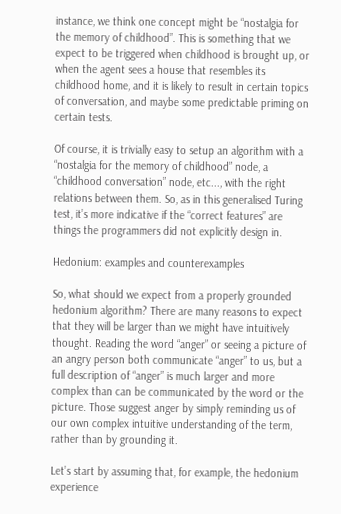instance, we think one concept might be “nostalgia for the memory of childhood”. This is something that we expect to be triggered when childhood is brought up, or when the agent sees a house that resembles its childhood home, and it is likely to result in certain topics of conversation, and maybe some predictable priming on certain tests.

Of course, it is trivially easy to setup an algorithm with a “nostalgia for the memory of childhood” node, a “childhood conversation” node, etc..., with the right relations between them. So, as in this generalised Turing test, it’s more indicative if the “correct features” are things the programmers did not explicitly design in.

Hedonium: examples and counterexamples

So, what should we expect from a properly grounded hedonium algorithm? There are many reasons to expect that they will be larger than we might have intuitively thought. Reading the word “anger” or seeing a picture of an angry person both communicate “anger” to us, but a full description of “anger” is much larger and more complex than can be communicated by the word or the picture. Those suggest anger by simply reminding us of our own complex intuitive understanding of the term, rather than by grounding it.

Let’s start by assuming that, for example, the hedonium experience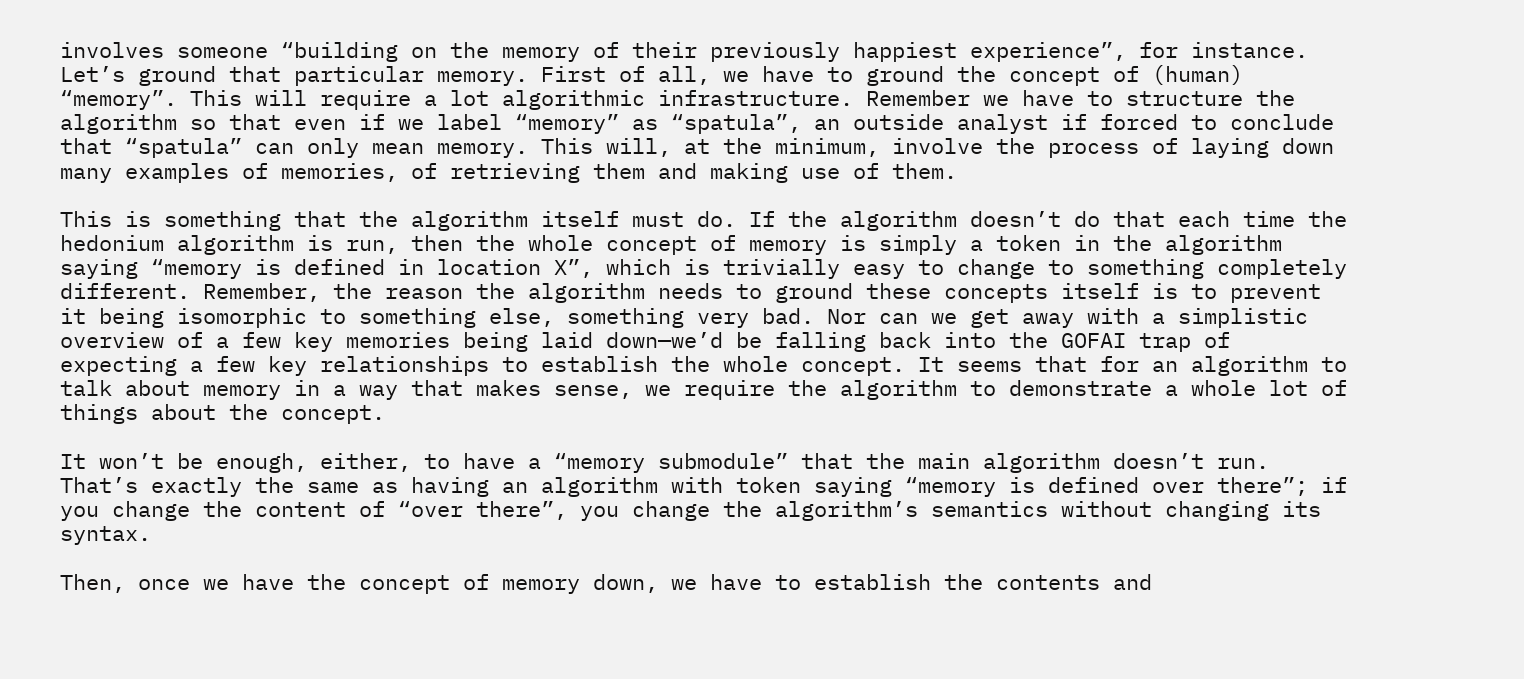involves someone “building on the memory of their previously happiest experience”, for instance. Let’s ground that particular memory. First of all, we have to ground the concept of (human) “memory”. This will require a lot algorithmic infrastructure. Remember we have to structure the algorithm so that even if we label “memory” as “spatula”, an outside analyst if forced to conclude that “spatula” can only mean memory. This will, at the minimum, involve the process of laying down many examples of memories, of retrieving them and making use of them.

This is something that the algorithm itself must do. If the algorithm doesn’t do that each time the hedonium algorithm is run, then the whole concept of memory is simply a token in the algorithm saying “memory is defined in location X”, which is trivially easy to change to something completely different. Remember, the reason the algorithm needs to ground these concepts itself is to prevent it being isomorphic to something else, something very bad. Nor can we get away with a simplistic overview of a few key memories being laid down—we’d be falling back into the GOFAI trap of expecting a few key relationships to establish the whole concept. It seems that for an algorithm to talk about memory in a way that makes sense, we require the algorithm to demonstrate a whole lot of things about the concept.

It won’t be enough, either, to have a “memory submodule” that the main algorithm doesn’t run. That’s exactly the same as having an algorithm with token saying “memory is defined over there”; if you change the content of “over there”, you change the algorithm’s semantics without changing its syntax.

Then, once we have the concept of memory down, we have to establish the contents and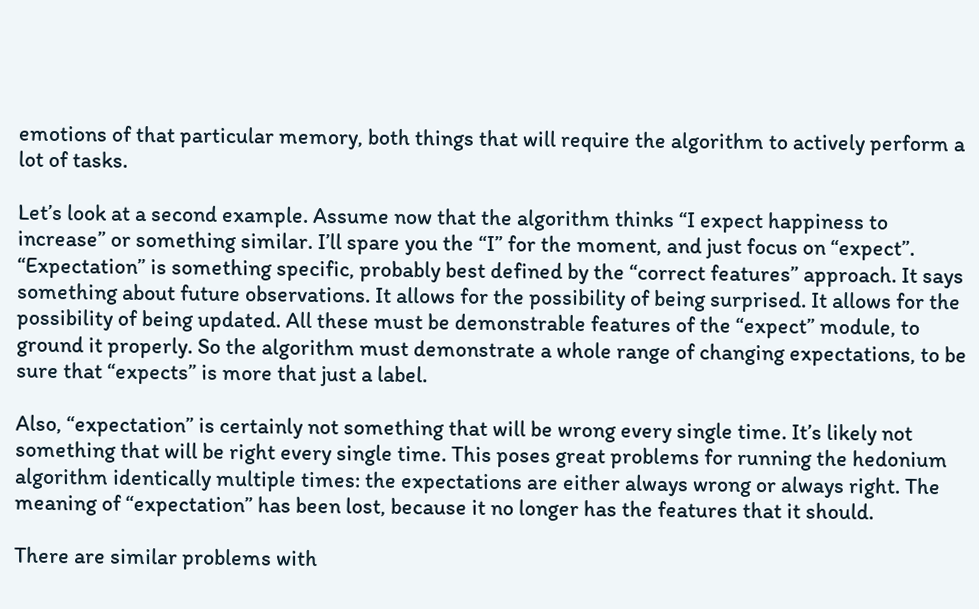emotions of that particular memory, both things that will require the algorithm to actively perform a lot of tasks.

Let’s look at a second example. Assume now that the algorithm thinks “I expect happiness to increase” or something similar. I’ll spare you the “I” for the moment, and just focus on “expect”. “Expectation” is something specific, probably best defined by the “correct features” approach. It says something about future observations. It allows for the possibility of being surprised. It allows for the possibility of being updated. All these must be demonstrable features of the “expect” module, to ground it properly. So the algorithm must demonstrate a whole range of changing expectations, to be sure that “expects” is more that just a label.

Also, “expectation” is certainly not something that will be wrong every single time. It’s likely not something that will be right every single time. This poses great problems for running the hedonium algorithm identically multiple times: the expectations are either always wrong or always right. The meaning of “expectation” has been lost, because it no longer has the features that it should.

There are similar problems with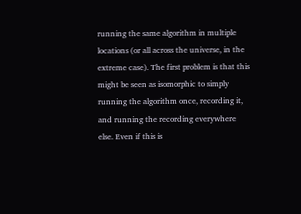running the same algorithm in multiple locations (or all across the universe, in the extreme case). The first problem is that this might be seen as isomorphic to simply running the algorithm once, recording it, and running the recording everywhere else. Even if this is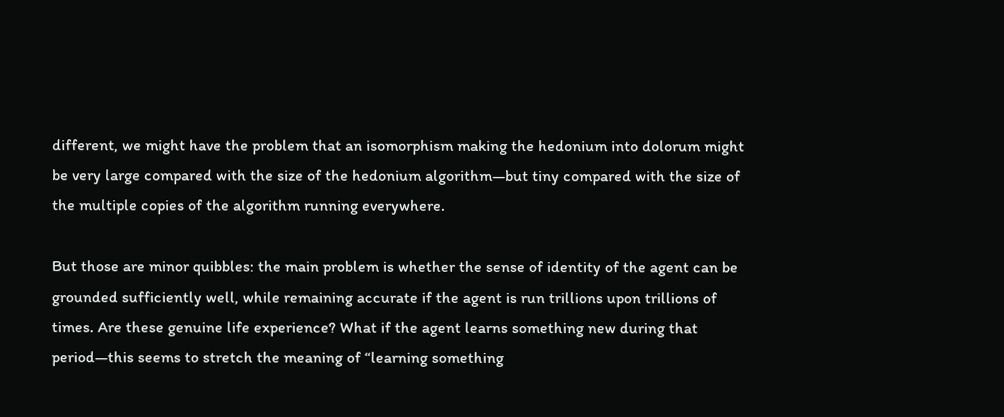different, we might have the problem that an isomorphism making the hedonium into dolorum might be very large compared with the size of the hedonium algorithm—but tiny compared with the size of the multiple copies of the algorithm running everywhere.

But those are minor quibbles: the main problem is whether the sense of identity of the agent can be grounded sufficiently well, while remaining accurate if the agent is run trillions upon trillions of times. Are these genuine life experience? What if the agent learns something new during that period—this seems to stretch the meaning of “learning something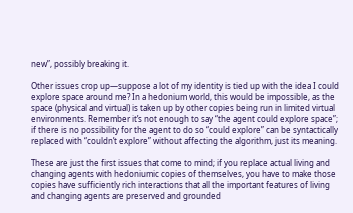new”, possibly breaking it.

Other issues crop up—suppose a lot of my identity is tied up with the idea I could explore space around me? In a hedonium world, this would be impossible, as the space (physical and virtual) is taken up by other copies being run in limited virtual environments. Remember it’s not enough to say “the agent could explore space”; if there is no possibility for the agent to do so “could explore” can be syntactically replaced with “couldn’t explore” without affecting the algorithm, just its meaning.

These are just the first issues that come to mind; if you replace actual living and changing agents with hedoniumic copies of themselves, you have to make those copies have sufficiently rich interactions that all the important features of living and changing agents are preserved and grounded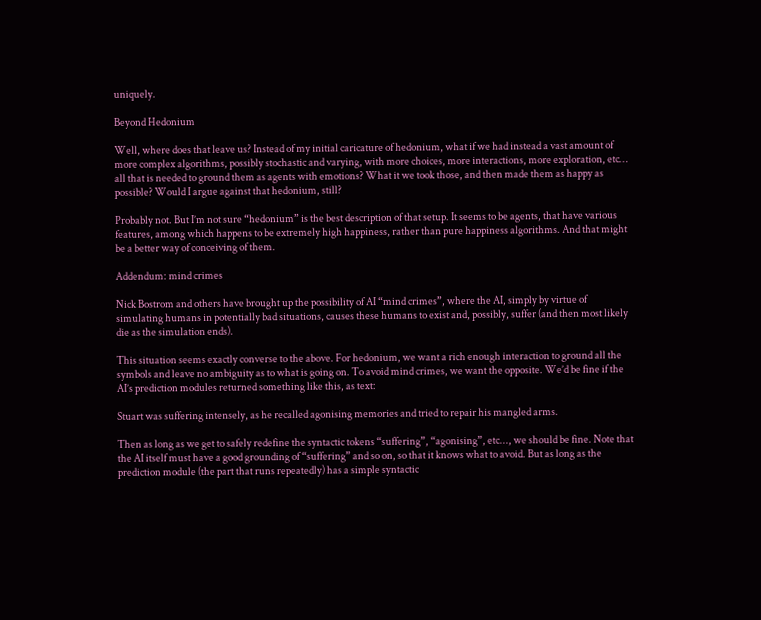uniquely.

Beyond Hedonium

Well, where does that leave us? Instead of my initial caricature of hedonium, what if we had instead a vast amount of more complex algorithms, possibly stochastic and varying, with more choices, more interactions, more exploration, etc… all that is needed to ground them as agents with emotions? What it we took those, and then made them as happy as possible? Would I argue against that hedonium, still?

Probably not. But I’m not sure “hedonium” is the best description of that setup. It seems to be agents, that have various features, among which happens to be extremely high happiness, rather than pure happiness algorithms. And that might be a better way of conceiving of them.

Addendum: mind crimes

Nick Bostrom and others have brought up the possibility of AI “mind crimes”, where the AI, simply by virtue of simulating humans in potentially bad situations, causes these humans to exist and, possibly, suffer (and then most likely die as the simulation ends).

This situation seems exactly converse to the above. For hedonium, we want a rich enough interaction to ground all the symbols and leave no ambiguity as to what is going on. To avoid mind crimes, we want the opposite. We’d be fine if the AI’s prediction modules returned something like this, as text:

Stuart was suffering intensely, as he recalled agonising memories and tried to repair his mangled arms.

Then as long as we get to safely redefine the syntactic tokens “suffering”, “agonising”, etc..., we should be fine. Note that the AI itself must have a good grounding of “suffering” and so on, so that it knows what to avoid. But as long as the prediction module (the part that runs repeatedly) has a simple syntactic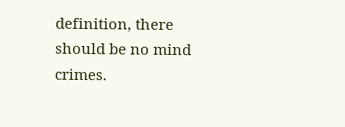definition, there should be no mind crimes.